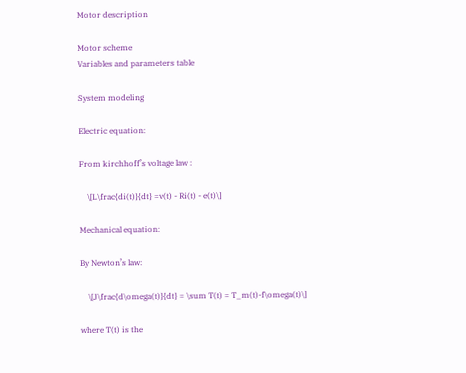Motor description

Motor scheme
Variables and parameters table

System modeling

Electric equation:

From kirchhoff’s voltage law :

    \[L\frac{di(t)}{dt} =v(t) - Ri(t) - e(t)\]

Mechanical equation:

By Newton’s law:

    \[J\frac{d\omega(t)}{dt} = \sum T(t) = T_m(t)-f\omega(t)\]

where T(t) is the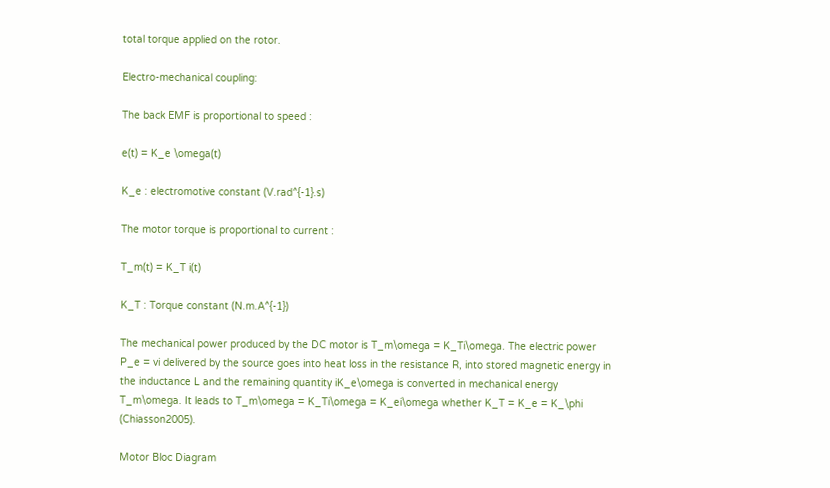total torque applied on the rotor.

Electro-mechanical coupling:

The back EMF is proportional to speed :

e(t) = K_e \omega(t)

K_e : electromotive constant (V.rad^{-1}.s)

The motor torque is proportional to current :

T_m(t) = K_T i(t)

K_T : Torque constant (N.m.A^{-1})

The mechanical power produced by the DC motor is T_m\omega = K_Ti\omega. The electric power P_e = vi delivered by the source goes into heat loss in the resistance R, into stored magnetic energy in the inductance L and the remaining quantity iK_e\omega is converted in mechanical energy T_m\omega. It leads to T_m\omega = K_Ti\omega = K_ei\omega whether K_T = K_e = K_\phi (Chiasson2005).

Motor Bloc Diagram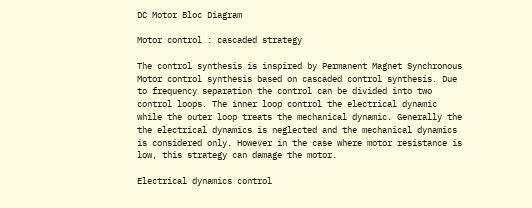DC Motor Bloc Diagram

Motor control : cascaded strategy

The control synthesis is inspired by Permanent Magnet Synchronous Motor control synthesis based on cascaded control synthesis. Due to frequency separation the control can be divided into two control loops. The inner loop control the electrical dynamic while the outer loop treats the mechanical dynamic. Generally the the electrical dynamics is neglected and the mechanical dynamics is considered only. However in the case where motor resistance is low, this strategy can damage the motor.

Electrical dynamics control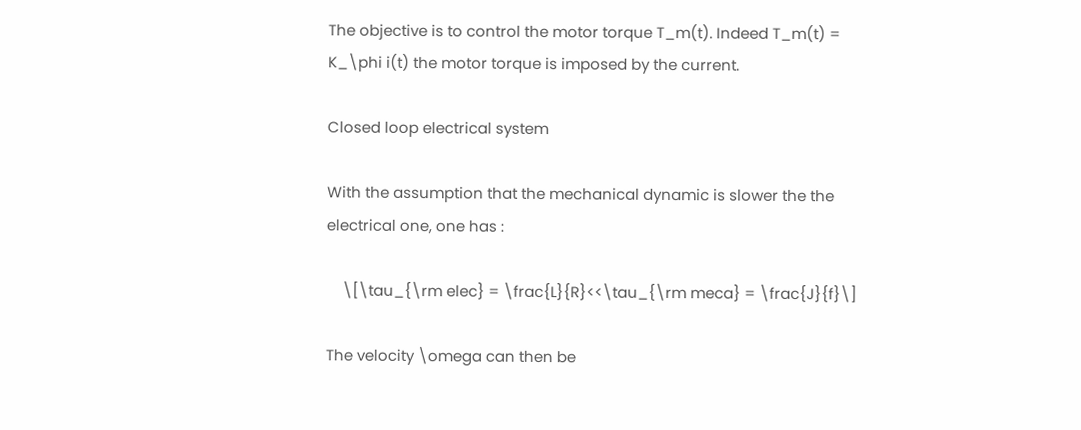The objective is to control the motor torque T_m(t). Indeed T_m(t) = K_\phi i(t) the motor torque is imposed by the current.

Closed loop electrical system

With the assumption that the mechanical dynamic is slower the the electrical one, one has :

    \[\tau_{\rm elec} = \frac{L}{R}<<\tau_{\rm meca} = \frac{J}{f}\]

The velocity \omega can then be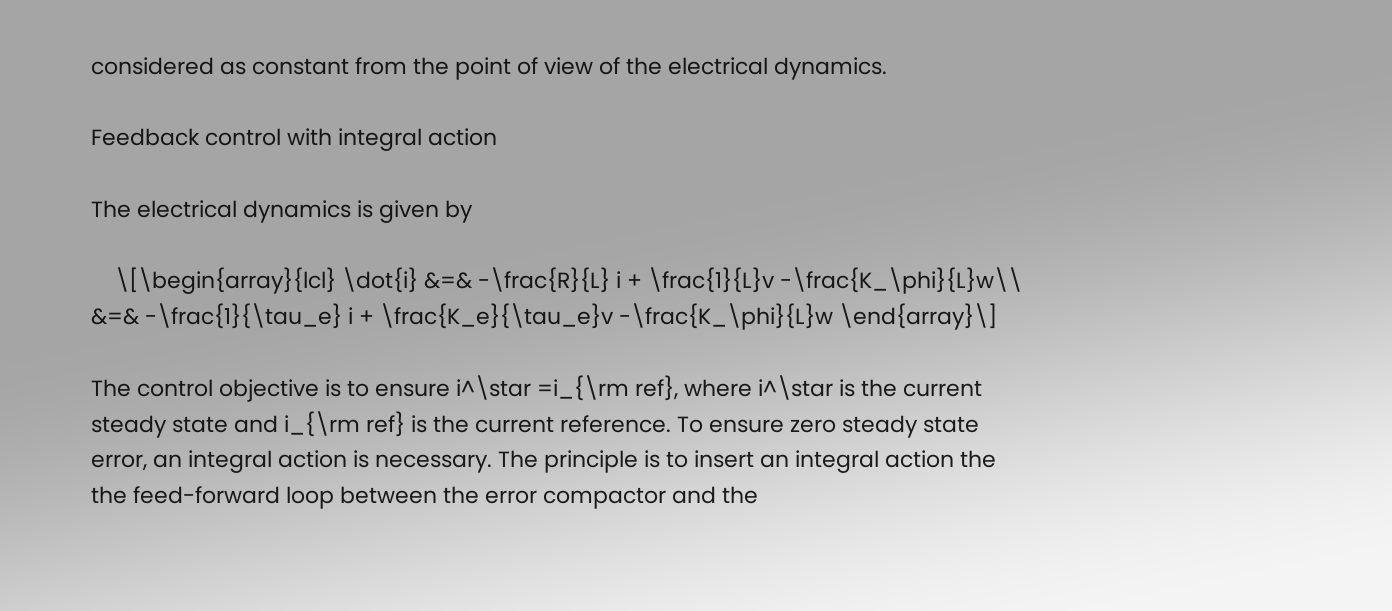considered as constant from the point of view of the electrical dynamics.

Feedback control with integral action

The electrical dynamics is given by

    \[\begin{array}{lcl} \dot{i} &=& -\frac{R}{L} i + \frac{1}{L}v -\frac{K_\phi}{L}w\\ &=& -\frac{1}{\tau_e} i + \frac{K_e}{\tau_e}v -\frac{K_\phi}{L}w \end{array}\]

The control objective is to ensure i^\star =i_{\rm ref}, where i^\star is the current steady state and i_{\rm ref} is the current reference. To ensure zero steady state error, an integral action is necessary. The principle is to insert an integral action the the feed-forward loop between the error compactor and the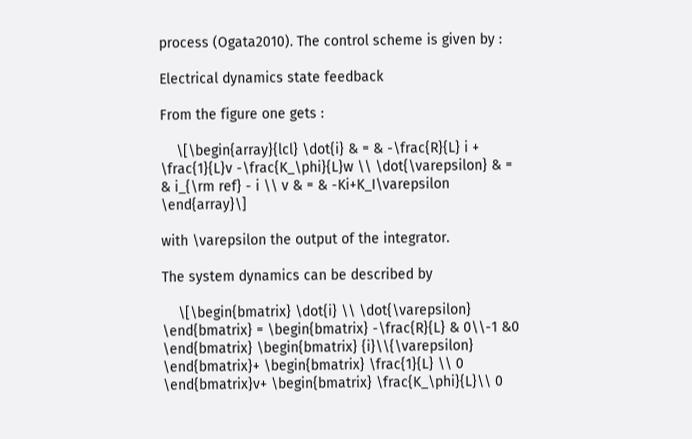process (Ogata2010). The control scheme is given by :

Electrical dynamics state feedback

From the figure one gets :

    \[\begin{array}{lcl} \dot{i} & = & -\frac{R}{L} i + \frac{1}{L}v -\frac{K_\phi}{L}w \\ \dot{\varepsilon} & = & i_{\rm ref} - i \\ v & = & -Ki+K_I\varepsilon \end{array}\]

with \varepsilon the output of the integrator.

The system dynamics can be described by

    \[\begin{bmatrix} \dot{i} \\ \dot{\varepsilon} \end{bmatrix} = \begin{bmatrix} -\frac{R}{L} & 0\\-1 &0 \end{bmatrix} \begin{bmatrix} {i}\\{\varepsilon} \end{bmatrix}+ \begin{bmatrix} \frac{1}{L} \\ 0 \end{bmatrix}v+ \begin{bmatrix} \frac{K_\phi}{L}\\ 0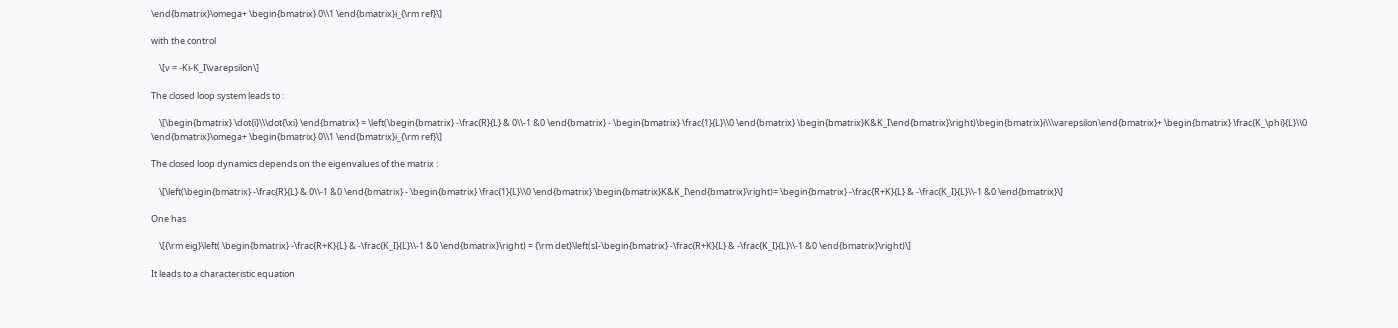\end{bmatrix}\omega+ \begin{bmatrix} 0\\1 \end{bmatrix}i_{\rm ref}\]

with the control

    \[v = -Ki-K_I\varepsilon\]

The closed loop system leads to :

    \[\begin{bmatrix} \dot{i}\\\dot{\xi} \end{bmatrix} = \left(\begin{bmatrix} -\frac{R}{L} & 0\\-1 &0 \end{bmatrix} - \begin{bmatrix} \frac{1}{L}\\0 \end{bmatrix} \begin{bmatrix}K&K_I\end{bmatrix}\right)\begin{bmatrix}i\\\varepsilon\end{bmatrix}+ \begin{bmatrix} \frac{K_\phi}{L}\\0 \end{bmatrix}\omega+ \begin{bmatrix} 0\\1 \end{bmatrix}i_{\rm ref}\]

The closed loop dynamics depends on the eigenvalues of the matrix :

    \[\left(\begin{bmatrix} -\frac{R}{L} & 0\\-1 &0 \end{bmatrix} - \begin{bmatrix} \frac{1}{L}\\0 \end{bmatrix} \begin{bmatrix}K&K_I\end{bmatrix}\right)= \begin{bmatrix} -\frac{R+K}{L} & -\frac{K_I}{L}\\-1 &0 \end{bmatrix}\]

One has

    \[{\rm eig}\left( \begin{bmatrix} -\frac{R+K}{L} & -\frac{K_I}{L}\\-1 &0 \end{bmatrix}\right) = {\rm det}\left(sI-\begin{bmatrix} -\frac{R+K}{L} & -\frac{K_I}{L}\\-1 &0 \end{bmatrix}\right)\]

It leads to a characteristic equation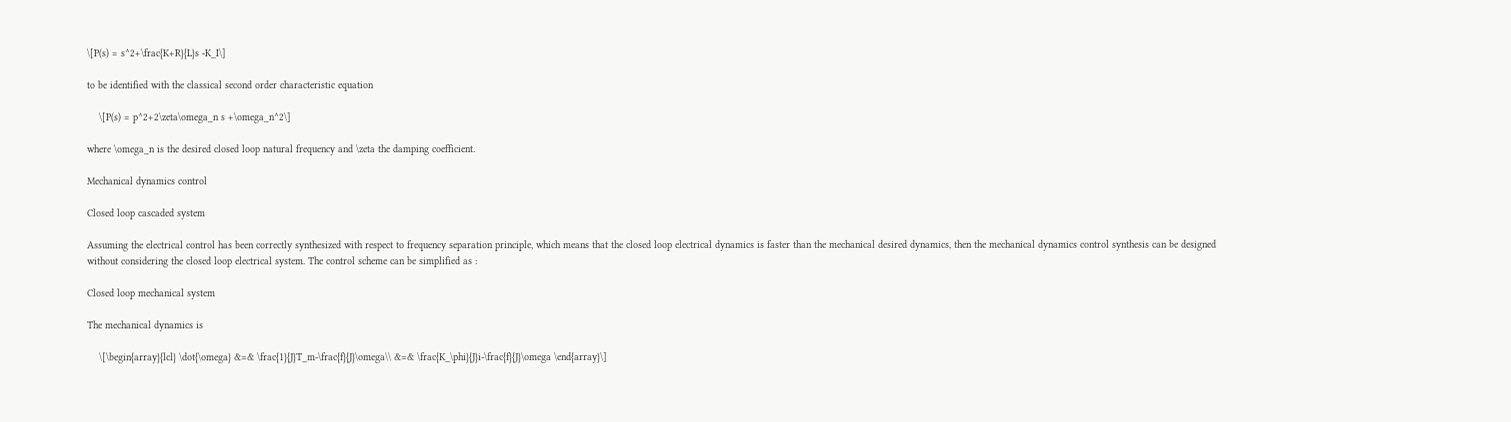\[P(s) = s^2+\frac{K+R}{L}s -K_I\]

to be identified with the classical second order characteristic equation

    \[P(s) = p^2+2\zeta\omega_n s +\omega_n^2\]

where \omega_n is the desired closed loop natural frequency and \zeta the damping coefficient.

Mechanical dynamics control

Closed loop cascaded system

Assuming the electrical control has been correctly synthesized with respect to frequency separation principle, which means that the closed loop electrical dynamics is faster than the mechanical desired dynamics, then the mechanical dynamics control synthesis can be designed without considering the closed loop electrical system. The control scheme can be simplified as :

Closed loop mechanical system

The mechanical dynamics is

    \[\begin{array}{lcl} \dot{\omega} &=& \frac{1}{J}T_m-\frac{f}{J}\omega\\ &=& \frac{K_\phi}{J}i-\frac{f}{J}\omega \end{array}\]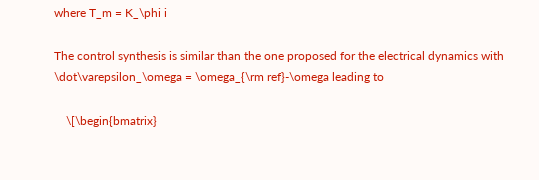where T_m = K_\phi i

The control synthesis is similar than the one proposed for the electrical dynamics with \dot\varepsilon_\omega = \omega_{\rm ref}-\omega leading to

    \[\begin{bmatrix}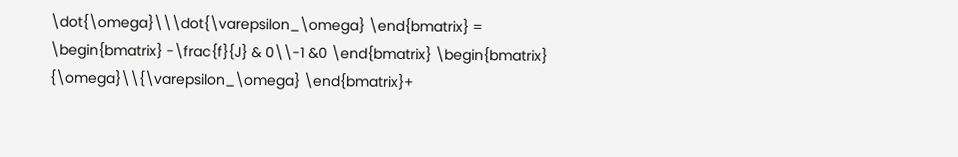\dot{\omega}\\\dot{\varepsilon_\omega} \end{bmatrix} = \begin{bmatrix} -\frac{f}{J} & 0\\-1 &0 \end{bmatrix} \begin{bmatrix} {\omega}\\{\varepsilon_\omega} \end{bmatrix}+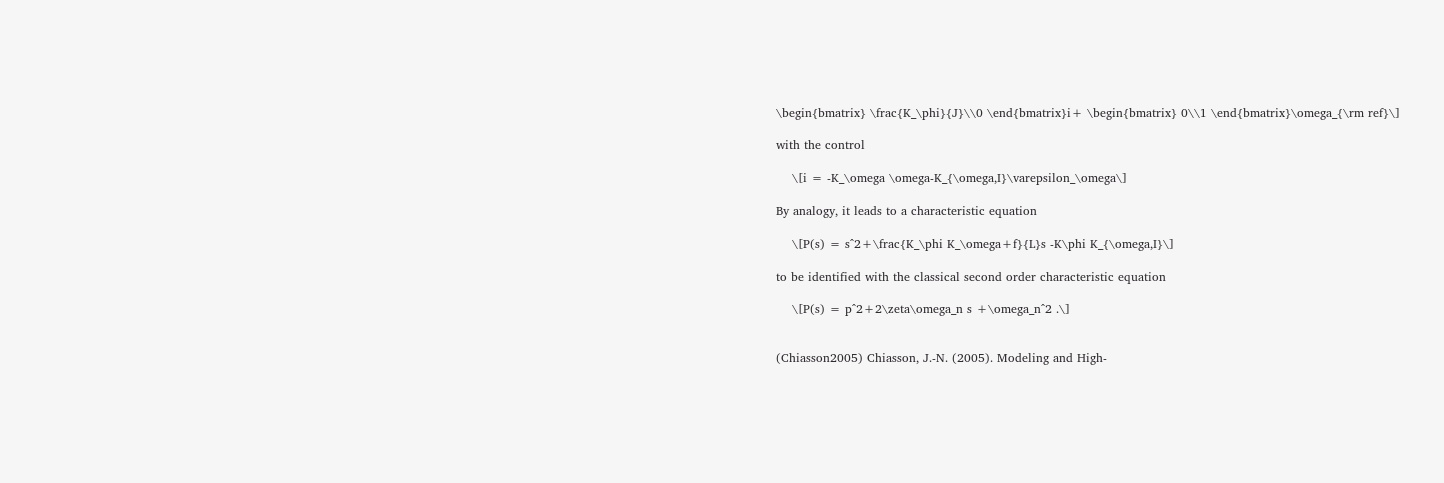\begin{bmatrix} \frac{K_\phi}{J}\\0 \end{bmatrix}i+ \begin{bmatrix} 0\\1 \end{bmatrix}\omega_{\rm ref}\]

with the control

    \[i = -K_\omega \omega-K_{\omega,I}\varepsilon_\omega\]

By analogy, it leads to a characteristic equation

    \[P(s) = s^2+\frac{K_\phi K_\omega+f}{L}s -K\phi K_{\omega,I}\]

to be identified with the classical second order characteristic equation

    \[P(s) = p^2+2\zeta\omega_n s +\omega_n^2 .\]


(Chiasson2005) Chiasson, J.-N. (2005). Modeling and High-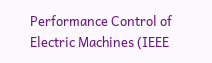Performance Control of Electric Machines (IEEE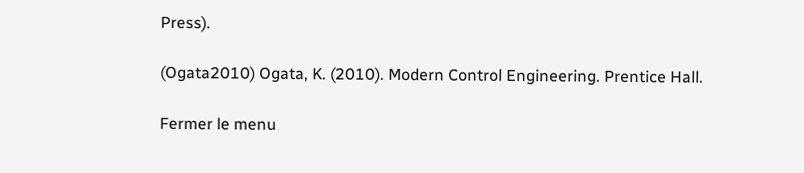Press).

(Ogata2010) Ogata, K. (2010). Modern Control Engineering. Prentice Hall.

Fermer le menu